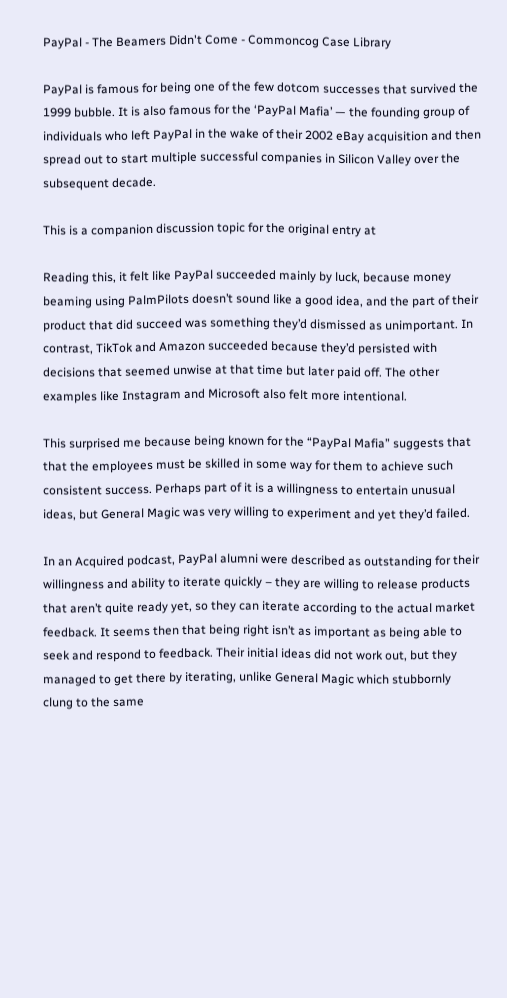PayPal - The Beamers Didn't Come - Commoncog Case Library

PayPal is famous for being one of the few dotcom successes that survived the 1999 bubble. It is also famous for the ‘PayPal Mafia’ — the founding group of individuals who left PayPal in the wake of their 2002 eBay acquisition and then spread out to start multiple successful companies in Silicon Valley over the subsequent decade.

This is a companion discussion topic for the original entry at

Reading this, it felt like PayPal succeeded mainly by luck, because money beaming using PalmPilots doesn’t sound like a good idea, and the part of their product that did succeed was something they’d dismissed as unimportant. In contrast, TikTok and Amazon succeeded because they’d persisted with decisions that seemed unwise at that time but later paid off. The other examples like Instagram and Microsoft also felt more intentional.

This surprised me because being known for the “PayPal Mafia” suggests that that the employees must be skilled in some way for them to achieve such consistent success. Perhaps part of it is a willingness to entertain unusual ideas, but General Magic was very willing to experiment and yet they’d failed.

In an Acquired podcast, PayPal alumni were described as outstanding for their willingness and ability to iterate quickly – they are willing to release products that aren’t quite ready yet, so they can iterate according to the actual market feedback. It seems then that being right isn’t as important as being able to seek and respond to feedback. Their initial ideas did not work out, but they managed to get there by iterating, unlike General Magic which stubbornly clung to the same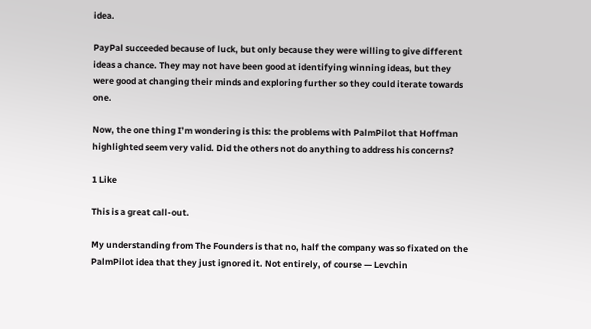idea.

PayPal succeeded because of luck, but only because they were willing to give different ideas a chance. They may not have been good at identifying winning ideas, but they were good at changing their minds and exploring further so they could iterate towards one.

Now, the one thing I’m wondering is this: the problems with PalmPilot that Hoffman highlighted seem very valid. Did the others not do anything to address his concerns?

1 Like

This is a great call-out.

My understanding from The Founders is that no, half the company was so fixated on the PalmPilot idea that they just ignored it. Not entirely, of course — Levchin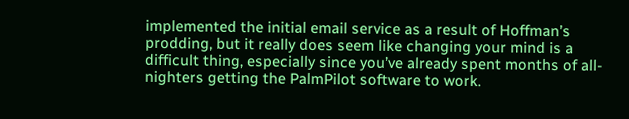implemented the initial email service as a result of Hoffman’s prodding, but it really does seem like changing your mind is a difficult thing, especially since you’ve already spent months of all-nighters getting the PalmPilot software to work.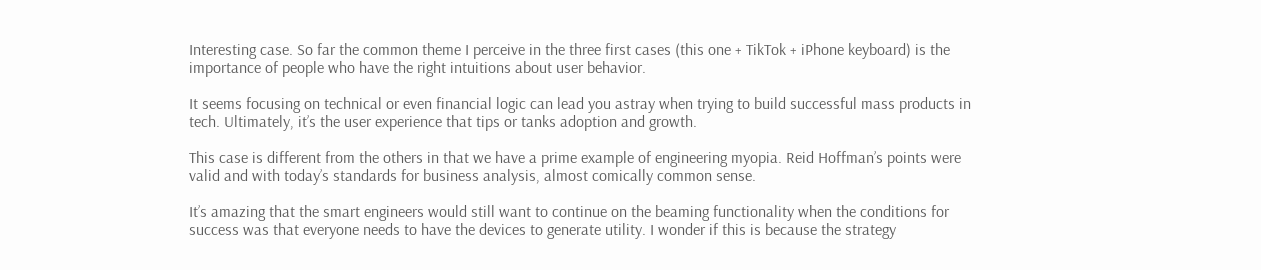Interesting case. So far the common theme I perceive in the three first cases (this one + TikTok + iPhone keyboard) is the importance of people who have the right intuitions about user behavior.

It seems focusing on technical or even financial logic can lead you astray when trying to build successful mass products in tech. Ultimately, it’s the user experience that tips or tanks adoption and growth.

This case is different from the others in that we have a prime example of engineering myopia. Reid Hoffman’s points were valid and with today’s standards for business analysis, almost comically common sense.

It’s amazing that the smart engineers would still want to continue on the beaming functionality when the conditions for success was that everyone needs to have the devices to generate utility. I wonder if this is because the strategy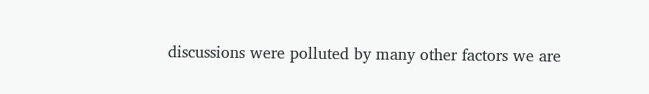discussions were polluted by many other factors we are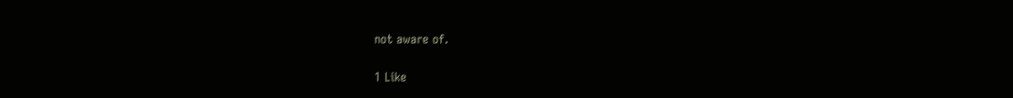not aware of.

1 Like